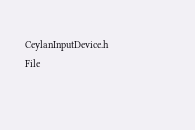CeylanInputDevice.h File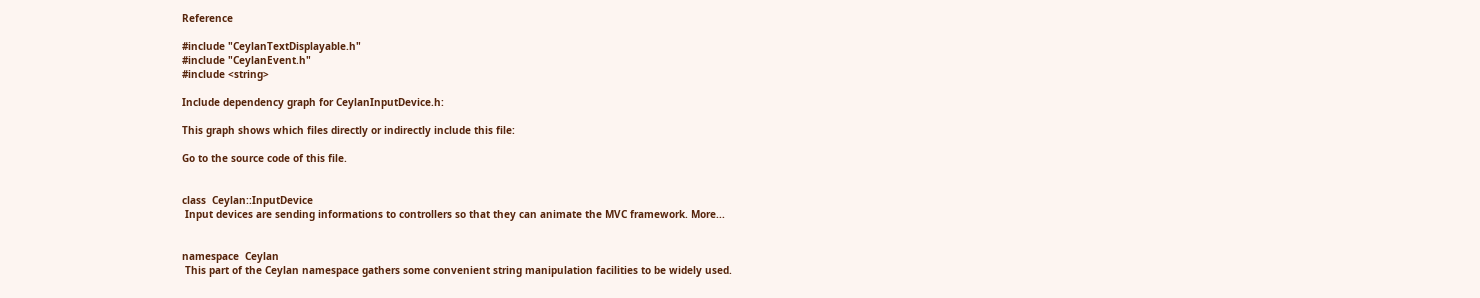Reference

#include "CeylanTextDisplayable.h"
#include "CeylanEvent.h"
#include <string>

Include dependency graph for CeylanInputDevice.h:

This graph shows which files directly or indirectly include this file:

Go to the source code of this file.


class  Ceylan::InputDevice
 Input devices are sending informations to controllers so that they can animate the MVC framework. More...


namespace  Ceylan
 This part of the Ceylan namespace gathers some convenient string manipulation facilities to be widely used.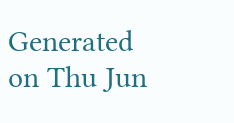Generated on Thu Jun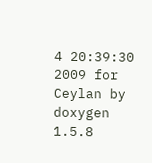4 20:39:30 2009 for Ceylan by  doxygen 1.5.8